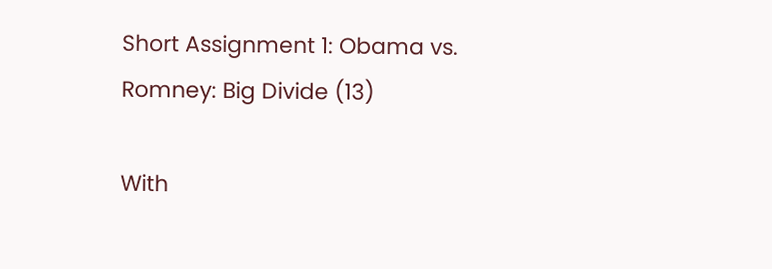Short Assignment 1: Obama vs. Romney: Big Divide (13)

With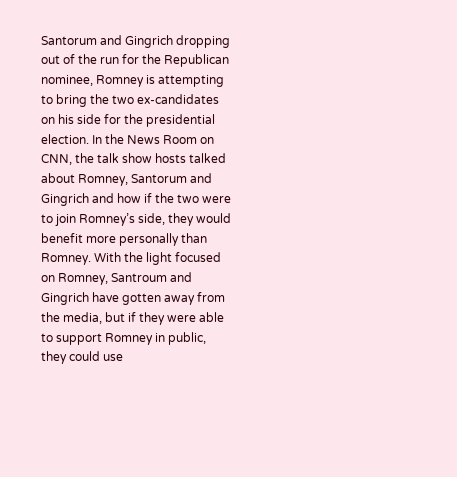Santorum and Gingrich dropping out of the run for the Republican nominee, Romney is attempting to bring the two ex-candidates on his side for the presidential election. In the News Room on CNN, the talk show hosts talked about Romney, Santorum and Gingrich and how if the two were to join Romney’s side, they would benefit more personally than Romney. With the light focused on Romney, Santroum and Gingrich have gotten away from the media, but if they were able to support Romney in public, they could use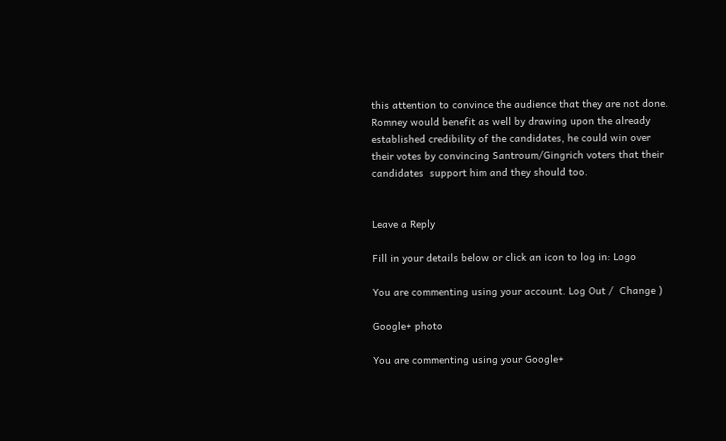this attention to convince the audience that they are not done. Romney would benefit as well by drawing upon the already established credibility of the candidates, he could win over their votes by convincing Santroum/Gingrich voters that their candidates  support him and they should too.


Leave a Reply

Fill in your details below or click an icon to log in: Logo

You are commenting using your account. Log Out /  Change )

Google+ photo

You are commenting using your Google+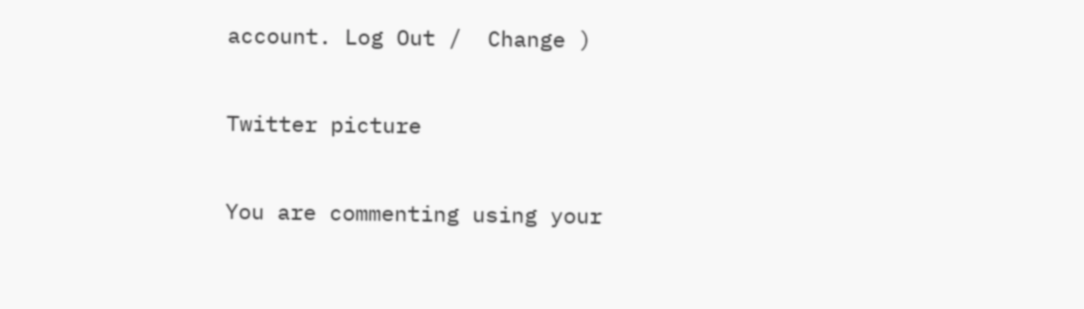account. Log Out /  Change )

Twitter picture

You are commenting using your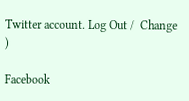Twitter account. Log Out /  Change )

Facebook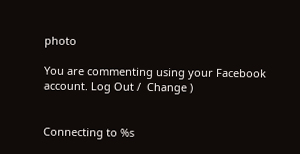photo

You are commenting using your Facebook account. Log Out /  Change )


Connecting to %s